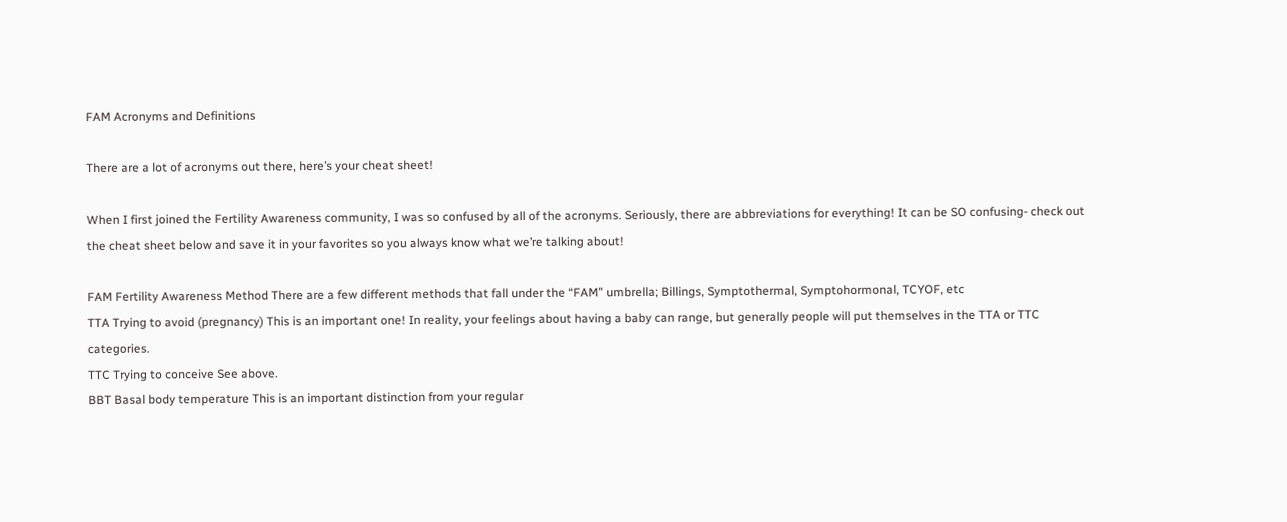FAM Acronyms and Definitions

There are a lot of acronyms out there, here’s your cheat sheet!

When I first joined the Fertility Awareness community, I was so confused by all of the acronyms. Seriously, there are abbreviations for everything! It can be SO confusing- check out the cheat sheet below and save it in your favorites so you always know what we’re talking about!

FAM Fertility Awareness Method There are a few different methods that fall under the “FAM” umbrella; Billings, Symptothermal, Symptohormonal, TCYOF, etc
TTA Trying to avoid (pregnancy) This is an important one! In reality, your feelings about having a baby can range, but generally people will put themselves in the TTA or TTC categories.
TTC Trying to conceive See above.
BBT Basal body temperature This is an important distinction from your regular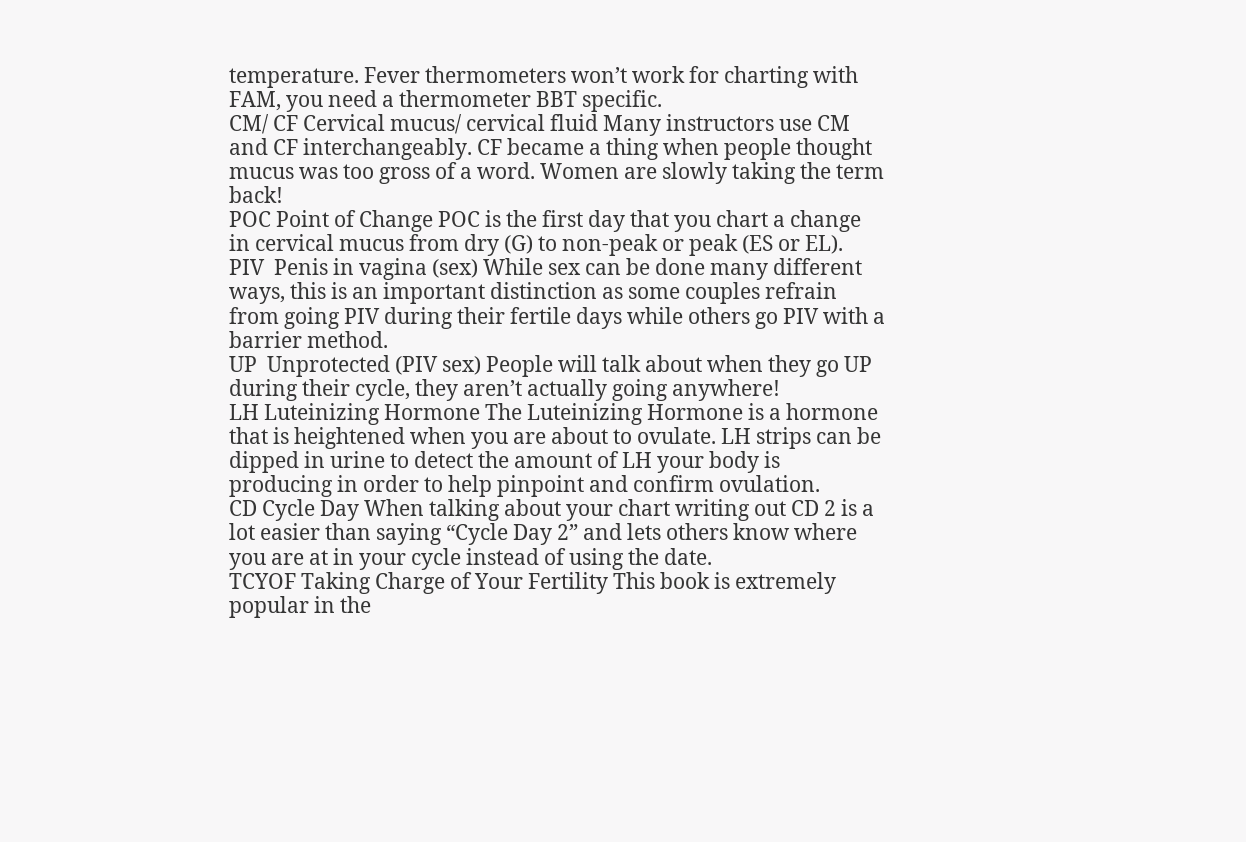temperature. Fever thermometers won’t work for charting with FAM, you need a thermometer BBT specific.
CM/ CF Cervical mucus/ cervical fluid Many instructors use CM and CF interchangeably. CF became a thing when people thought mucus was too gross of a word. Women are slowly taking the term back!
POC Point of Change POC is the first day that you chart a change in cervical mucus from dry (G) to non-peak or peak (ES or EL).
PIV  Penis in vagina (sex) While sex can be done many different ways, this is an important distinction as some couples refrain from going PIV during their fertile days while others go PIV with a barrier method.
UP  Unprotected (PIV sex) People will talk about when they go UP during their cycle, they aren’t actually going anywhere!
LH Luteinizing Hormone The Luteinizing Hormone is a hormone that is heightened when you are about to ovulate. LH strips can be dipped in urine to detect the amount of LH your body is producing in order to help pinpoint and confirm ovulation.
CD Cycle Day When talking about your chart writing out CD 2 is a lot easier than saying “Cycle Day 2” and lets others know where you are at in your cycle instead of using the date.
TCYOF Taking Charge of Your Fertility This book is extremely popular in the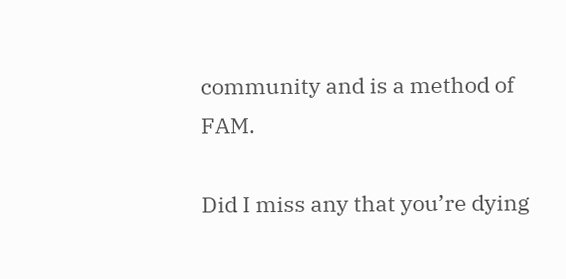community and is a method of FAM.

Did I miss any that you’re dying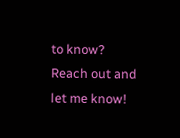to know? Reach out and let me know!